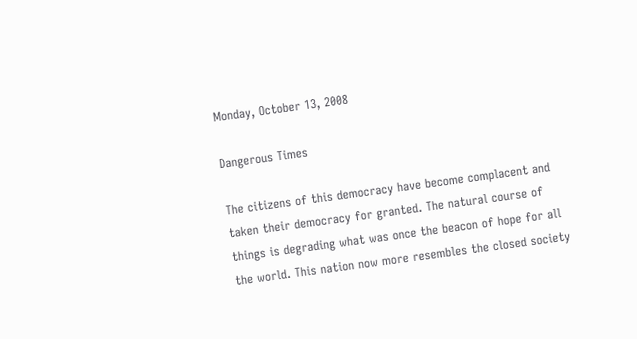Monday, October 13, 2008

Dangerous Times

The citizens of this democracy have become complacent and taken their democracy for granted. The natural course of things is degrading what was once the beacon of hope for all the world. This nation now more resembles the closed society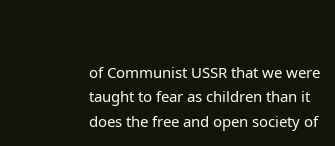of Communist USSR that we were taught to fear as children than it does the free and open society of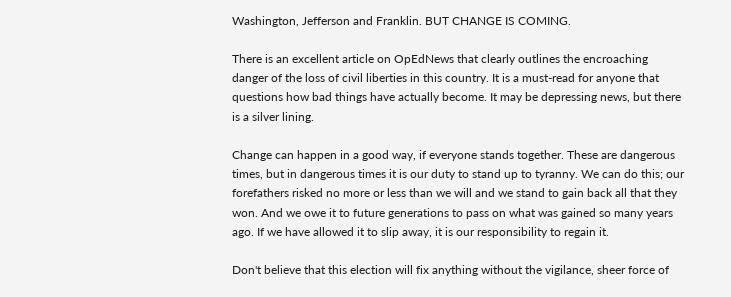Washington, Jefferson and Franklin. BUT CHANGE IS COMING.

There is an excellent article on OpEdNews that clearly outlines the encroaching danger of the loss of civil liberties in this country. It is a must-read for anyone that questions how bad things have actually become. It may be depressing news, but there is a silver lining.

Change can happen in a good way, if everyone stands together. These are dangerous times, but in dangerous times it is our duty to stand up to tyranny. We can do this; our forefathers risked no more or less than we will and we stand to gain back all that they won. And we owe it to future generations to pass on what was gained so many years ago. If we have allowed it to slip away, it is our responsibility to regain it.

Don't believe that this election will fix anything without the vigilance, sheer force of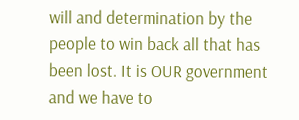will and determination by the people to win back all that has been lost. It is OUR government and we have to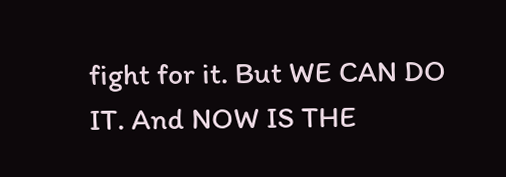fight for it. But WE CAN DO IT. And NOW IS THE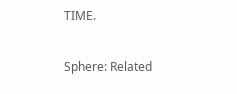TIME.

Sphere: Related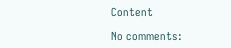Content

No comments: